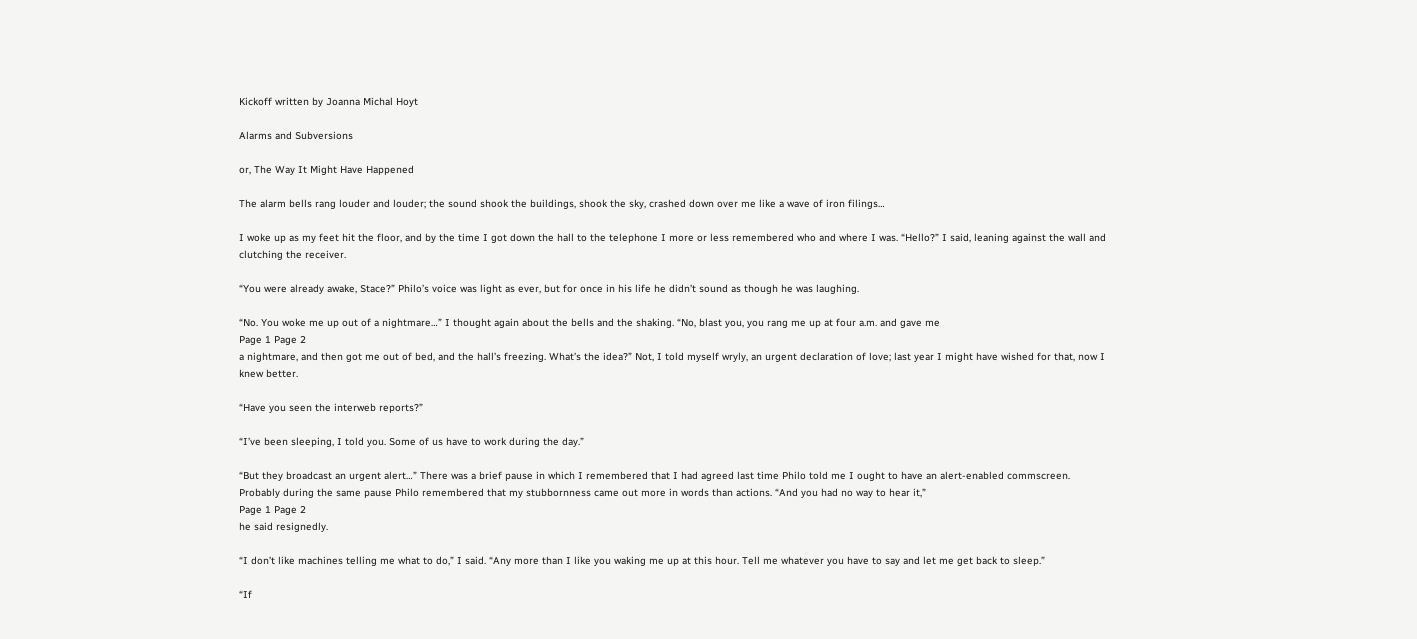Kickoff written by Joanna Michal Hoyt

Alarms and Subversions

or, The Way It Might Have Happened

The alarm bells rang louder and louder; the sound shook the buildings, shook the sky, crashed down over me like a wave of iron filings…

I woke up as my feet hit the floor, and by the time I got down the hall to the telephone I more or less remembered who and where I was. “Hello?” I said, leaning against the wall and clutching the receiver.

“You were already awake, Stace?” Philo’s voice was light as ever, but for once in his life he didn’t sound as though he was laughing.

“No. You woke me up out of a nightmare…” I thought again about the bells and the shaking. “No, blast you, you rang me up at four a.m. and gave me
Page 1 Page 2
a nightmare, and then got me out of bed, and the hall’s freezing. What’s the idea?” Not, I told myself wryly, an urgent declaration of love; last year I might have wished for that, now I knew better.

“Have you seen the interweb reports?”

“I’ve been sleeping, I told you. Some of us have to work during the day.”

“But they broadcast an urgent alert…” There was a brief pause in which I remembered that I had agreed last time Philo told me I ought to have an alert-enabled commscreen. Probably during the same pause Philo remembered that my stubbornness came out more in words than actions. “And you had no way to hear it,”
Page 1 Page 2
he said resignedly.

“I don’t like machines telling me what to do,” I said. “Any more than I like you waking me up at this hour. Tell me whatever you have to say and let me get back to sleep.”

“If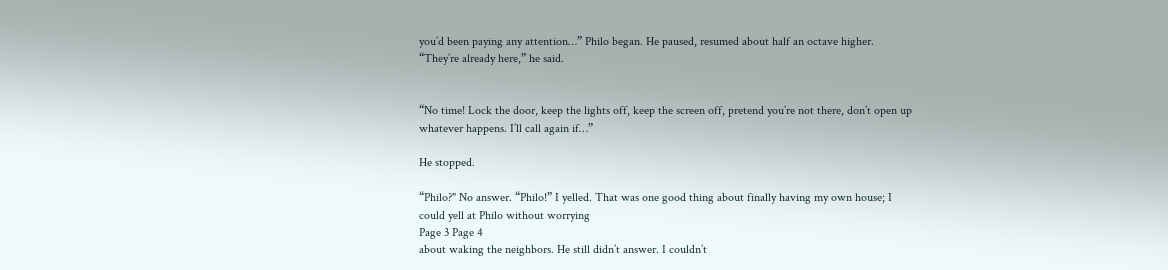you’d been paying any attention…” Philo began. He paused, resumed about half an octave higher. “They’re already here,” he said.


“No time! Lock the door, keep the lights off, keep the screen off, pretend you’re not there, don’t open up whatever happens. I’ll call again if…”

He stopped.

“Philo?" No answer. “Philo!” I yelled. That was one good thing about finally having my own house; I could yell at Philo without worrying
Page 3 Page 4
about waking the neighbors. He still didn’t answer. I couldn’t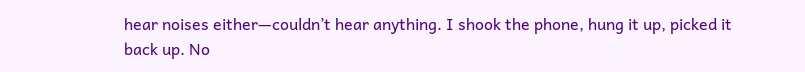hear noises either—couldn’t hear anything. I shook the phone, hung it up, picked it back up. No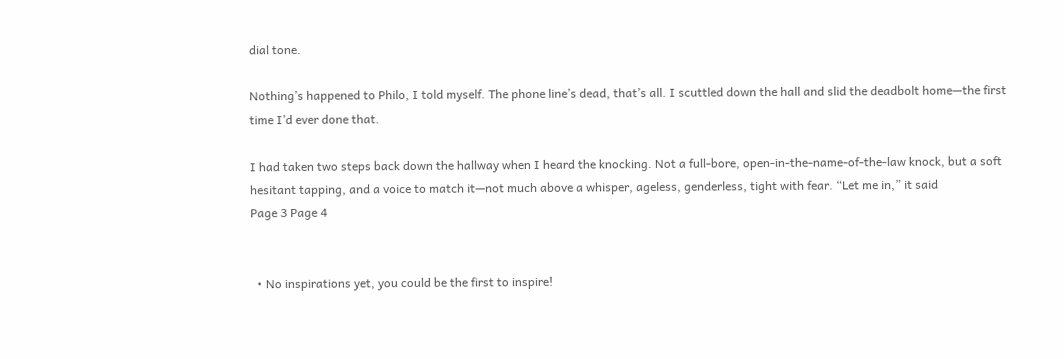dial tone.

Nothing’s happened to Philo, I told myself. The phone line’s dead, that’s all. I scuttled down the hall and slid the deadbolt home—the first time I’d ever done that.

I had taken two steps back down the hallway when I heard the knocking. Not a full-bore, open-in-the-name-of-the-law knock, but a soft hesitant tapping, and a voice to match it—not much above a whisper, ageless, genderless, tight with fear. “Let me in,” it said
Page 3 Page 4


  • No inspirations yet, you could be the first to inspire!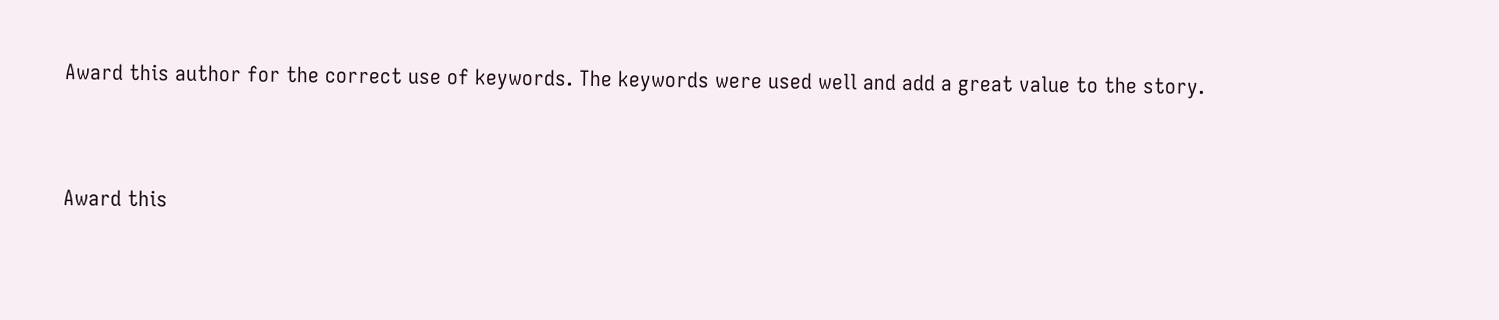Award this author for the correct use of keywords. The keywords were used well and add a great value to the story.


Award this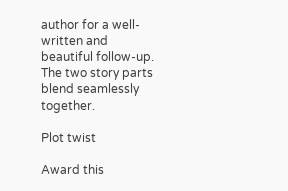author for a well-written and beautiful follow-up. The two story parts blend seamlessly together.

Plot twist

Award this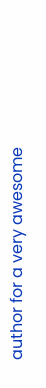author for a very awesome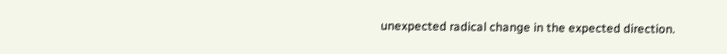unexpected radical change in the expected direction.